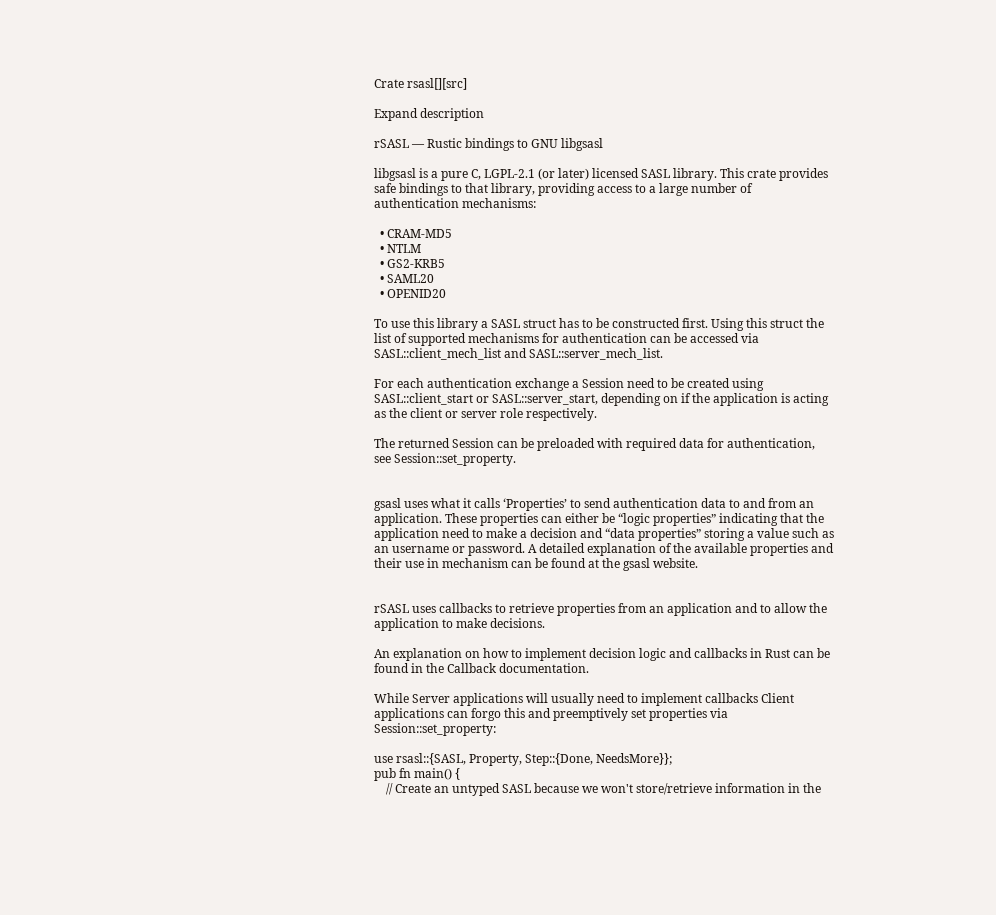Crate rsasl[][src]

Expand description

rSASL — Rustic bindings to GNU libgsasl

libgsasl is a pure C, LGPL-2.1 (or later) licensed SASL library. This crate provides safe bindings to that library, providing access to a large number of authentication mechanisms:

  • CRAM-MD5
  • NTLM
  • GS2-KRB5
  • SAML20
  • OPENID20

To use this library a SASL struct has to be constructed first. Using this struct the list of supported mechanisms for authentication can be accessed via SASL::client_mech_list and SASL::server_mech_list.

For each authentication exchange a Session need to be created using SASL::client_start or SASL::server_start, depending on if the application is acting as the client or server role respectively.

The returned Session can be preloaded with required data for authentication, see Session::set_property.


gsasl uses what it calls ‘Properties’ to send authentication data to and from an application. These properties can either be “logic properties” indicating that the application need to make a decision and “data properties” storing a value such as an username or password. A detailed explanation of the available properties and their use in mechanism can be found at the gsasl website.


rSASL uses callbacks to retrieve properties from an application and to allow the application to make decisions.

An explanation on how to implement decision logic and callbacks in Rust can be found in the Callback documentation.

While Server applications will usually need to implement callbacks Client applications can forgo this and preemptively set properties via Session::set_property:

use rsasl::{SASL, Property, Step::{Done, NeedsMore}};
pub fn main() {
    // Create an untyped SASL because we won't store/retrieve information in the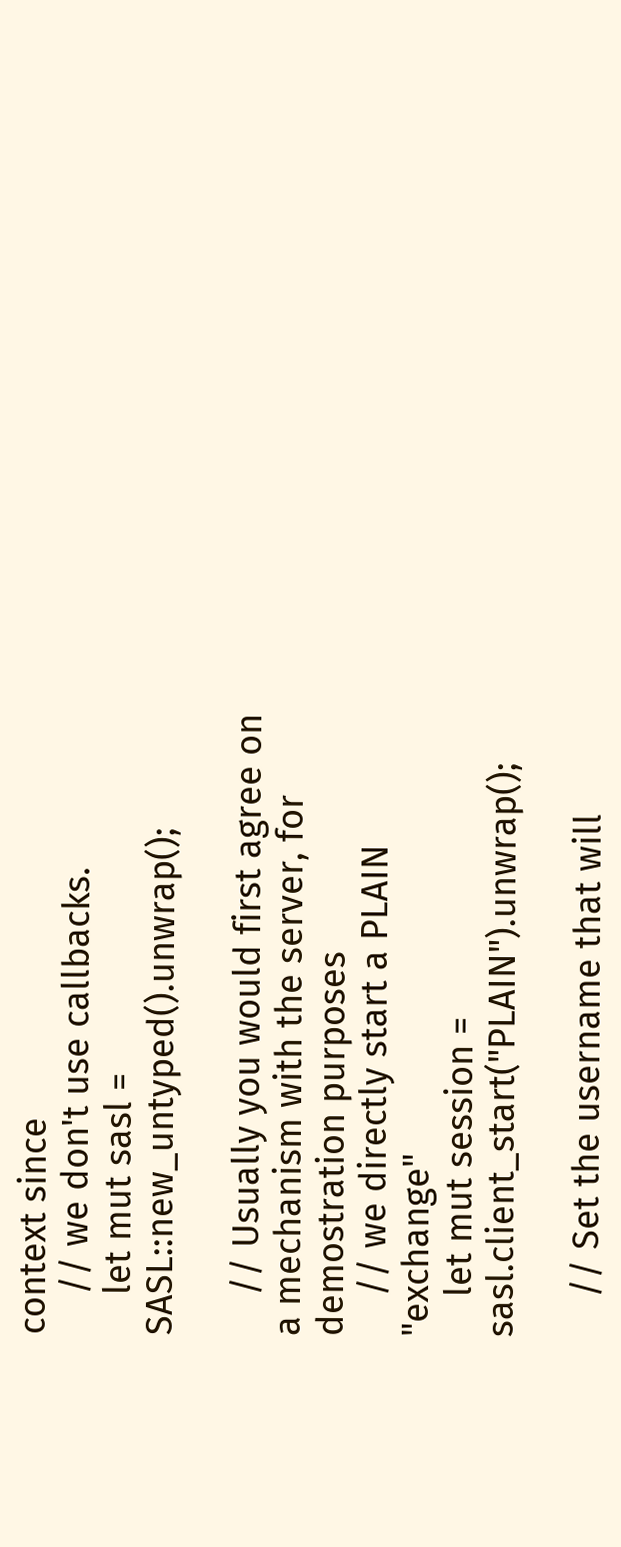context since
    // we don't use callbacks.
    let mut sasl = SASL::new_untyped().unwrap();

    // Usually you would first agree on a mechanism with the server, for demostration purposes
    // we directly start a PLAIN "exchange"
    let mut session = sasl.client_start("PLAIN").unwrap();

    // Set the username that will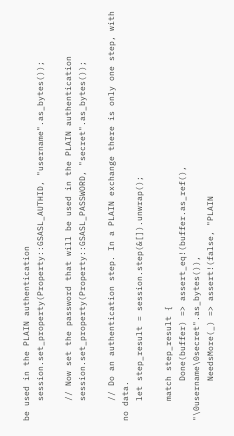be used in the PLAIN authentication
    session.set_property(Property::GSASL_AUTHID, "username".as_bytes());

    // Now set the password that will be used in the PLAIN authentication
    session.set_property(Property::GSASL_PASSWORD, "secret".as_bytes());

    // Do an authentication step. In a PLAIN exchange there is only one step, with no data.
    let step_result = session.step(&[]).unwrap();

    match step_result {
        Done(buffer) => assert_eq!(buffer.as_ref(), "\0username\0secret".as_bytes()),
        NeedsMore(_) => assert!(false, "PLAIN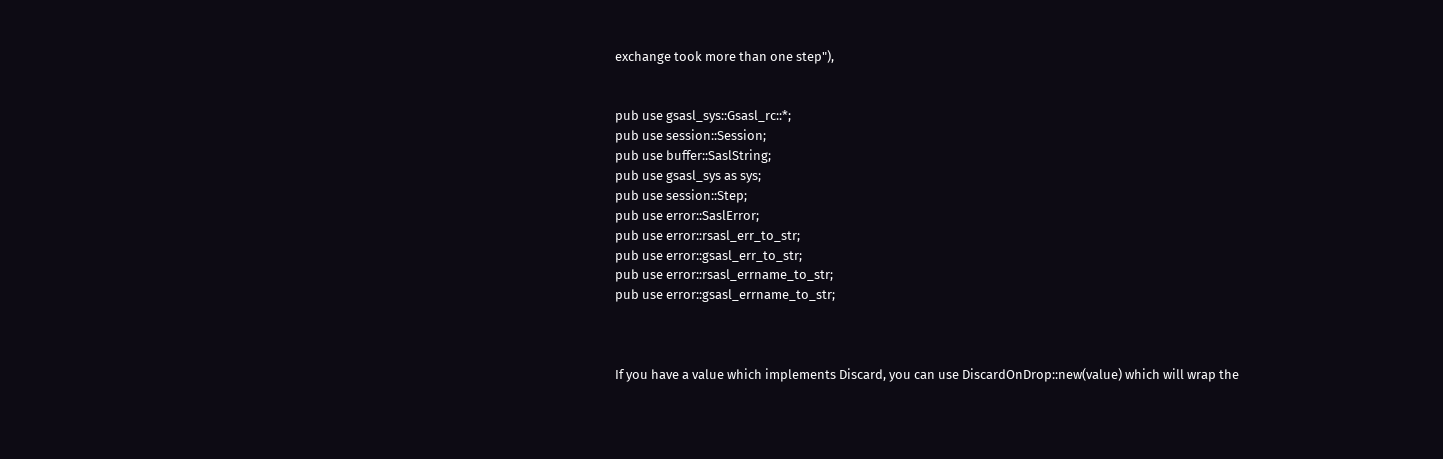exchange took more than one step"),


pub use gsasl_sys::Gsasl_rc::*;
pub use session::Session;
pub use buffer::SaslString;
pub use gsasl_sys as sys;
pub use session::Step;
pub use error::SaslError;
pub use error::rsasl_err_to_str;
pub use error::gsasl_err_to_str;
pub use error::rsasl_errname_to_str;
pub use error::gsasl_errname_to_str;



If you have a value which implements Discard, you can use DiscardOnDrop::new(value) which will wrap the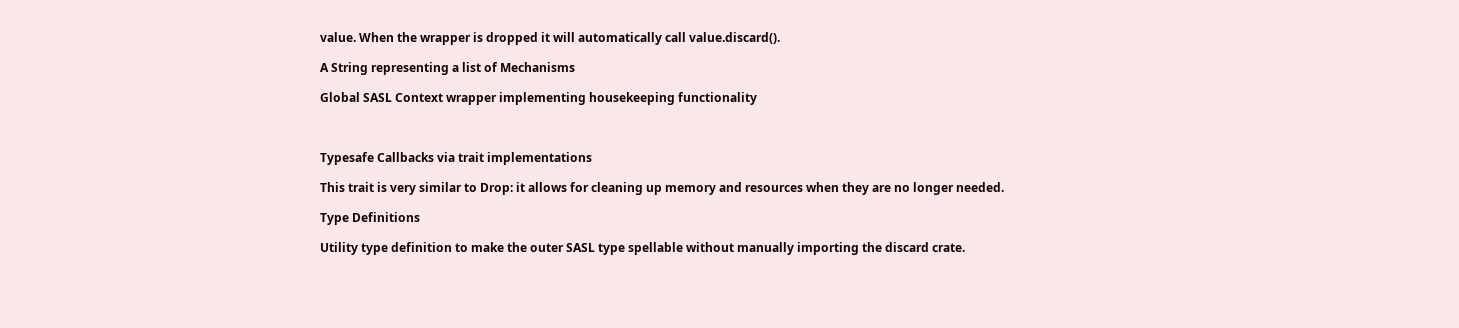value. When the wrapper is dropped it will automatically call value.discard().

A String representing a list of Mechanisms

Global SASL Context wrapper implementing housekeeping functionality



Typesafe Callbacks via trait implementations

This trait is very similar to Drop: it allows for cleaning up memory and resources when they are no longer needed.

Type Definitions

Utility type definition to make the outer SASL type spellable without manually importing the discard crate.